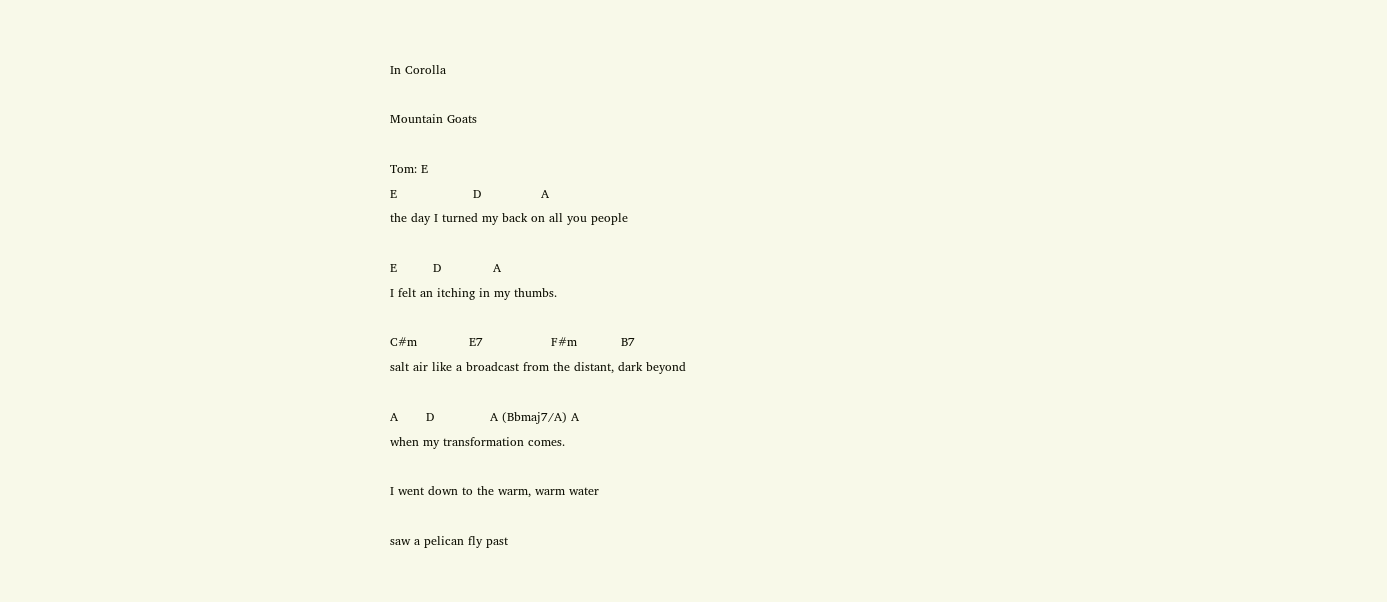In Corolla

Mountain Goats

Tom: E
E                   D               A
the day I turned my back on all you people

E         D             A
I felt an itching in my thumbs.

C#m             E7                 F#m           B7
salt air like a broadcast from the distant, dark beyond

A       D              A (Bbmaj7/A) A
when my transformation comes.

I went down to the warm, warm water

saw a pelican fly past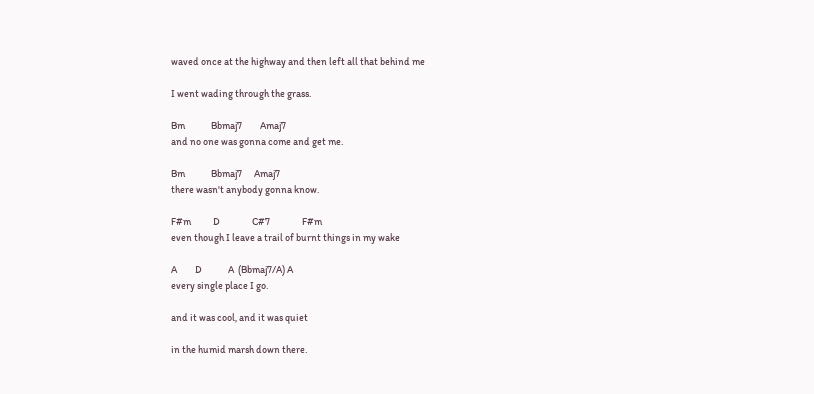waved once at the highway and then left all that behind me

I went wading through the grass.

Bm             Bbmaj7         Amaj7
and no one was gonna come and get me.

Bm             Bbmaj7      Amaj7
there wasn't anybody gonna know.

F#m           D                C#7                F#m
even though I leave a trail of burnt things in my wake

A         D             A  (Bbmaj7/A) A
every single place I go.

and it was cool, and it was quiet

in the humid marsh down there.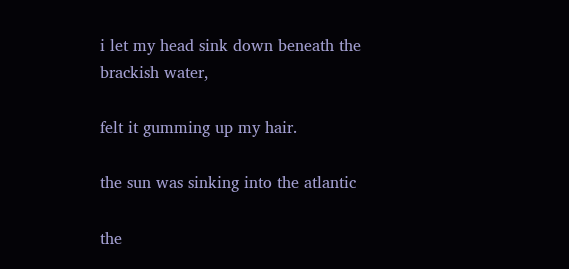i let my head sink down beneath the brackish water,

felt it gumming up my hair.

the sun was sinking into the atlantic

the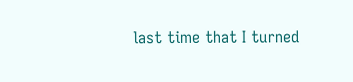last time that I turned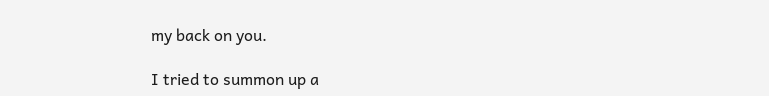my back on you.

I tried to summon up a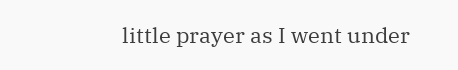little prayer as I went under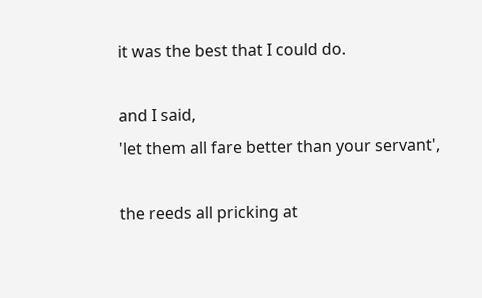it was the best that I could do.

and I said,
'let them all fare better than your servant',

the reeds all pricking at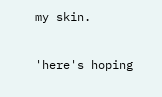my skin.

'here's hoping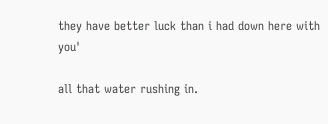they have better luck than i had down here with you'

all that water rushing in.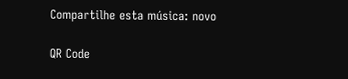Compartilhe esta música: novo

QR Code